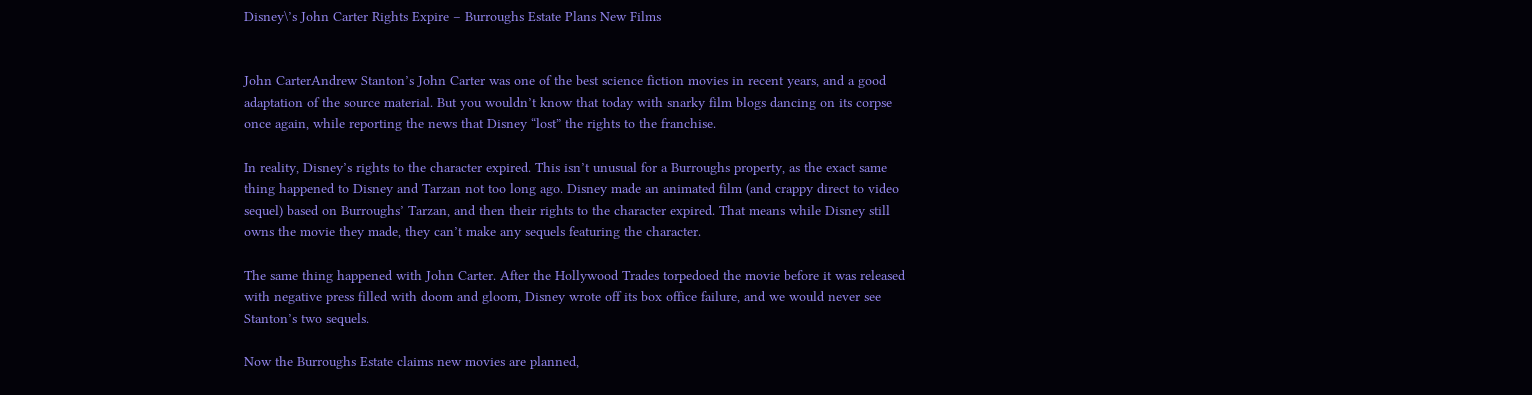Disney\’s John Carter Rights Expire – Burroughs Estate Plans New Films


John CarterAndrew Stanton’s John Carter was one of the best science fiction movies in recent years, and a good adaptation of the source material. But you wouldn’t know that today with snarky film blogs dancing on its corpse once again, while reporting the news that Disney “lost” the rights to the franchise.

In reality, Disney’s rights to the character expired. This isn’t unusual for a Burroughs property, as the exact same thing happened to Disney and Tarzan not too long ago. Disney made an animated film (and crappy direct to video sequel) based on Burroughs’ Tarzan, and then their rights to the character expired. That means while Disney still owns the movie they made, they can’t make any sequels featuring the character.

The same thing happened with John Carter. After the Hollywood Trades torpedoed the movie before it was released with negative press filled with doom and gloom, Disney wrote off its box office failure, and we would never see Stanton’s two sequels.

Now the Burroughs Estate claims new movies are planned,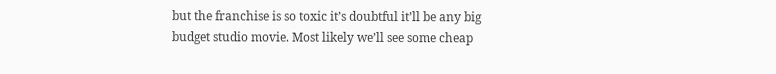but the franchise is so toxic it’s doubtful it’ll be any big budget studio movie. Most likely we’ll see some cheap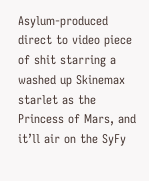Asylum-produced direct to video piece of shit starring a washed up Skinemax starlet as the Princess of Mars, and it’ll air on the SyFy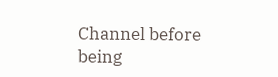Channel before being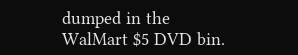dumped in the WalMart $5 DVD bin.